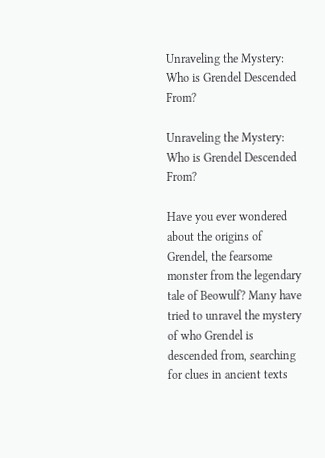Unraveling the Mystery: Who is Grendel Descended From?

Unraveling the Mystery: Who is Grendel Descended From?

Have you ever wondered about the origins of Grendel, the fearsome monster from the legendary tale of Beowulf? Many have tried to unravel the mystery of who Grendel is descended from, searching for clues in ancient texts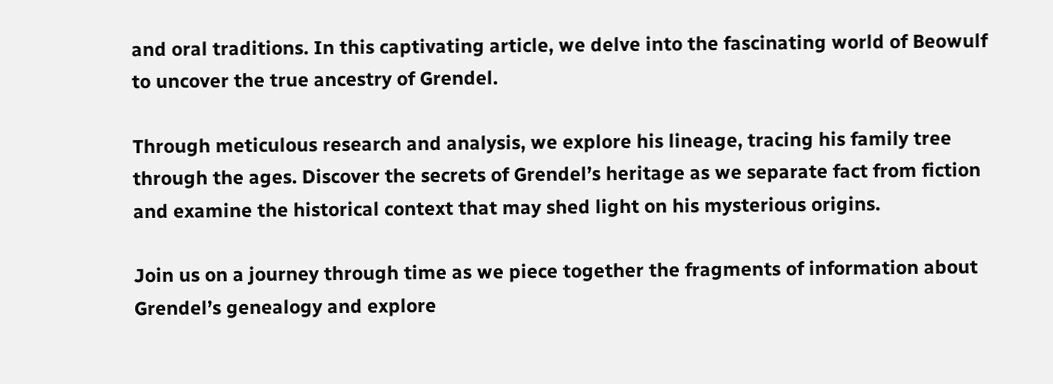and oral traditions. In this captivating article, we delve into the fascinating world of Beowulf to uncover the true ancestry of Grendel.

Through meticulous research and analysis, we explore his lineage, tracing his family tree through the ages. Discover the secrets of Grendel’s heritage as we separate fact from fiction and examine the historical context that may shed light on his mysterious origins.

Join us on a journey through time as we piece together the fragments of information about Grendel’s genealogy and explore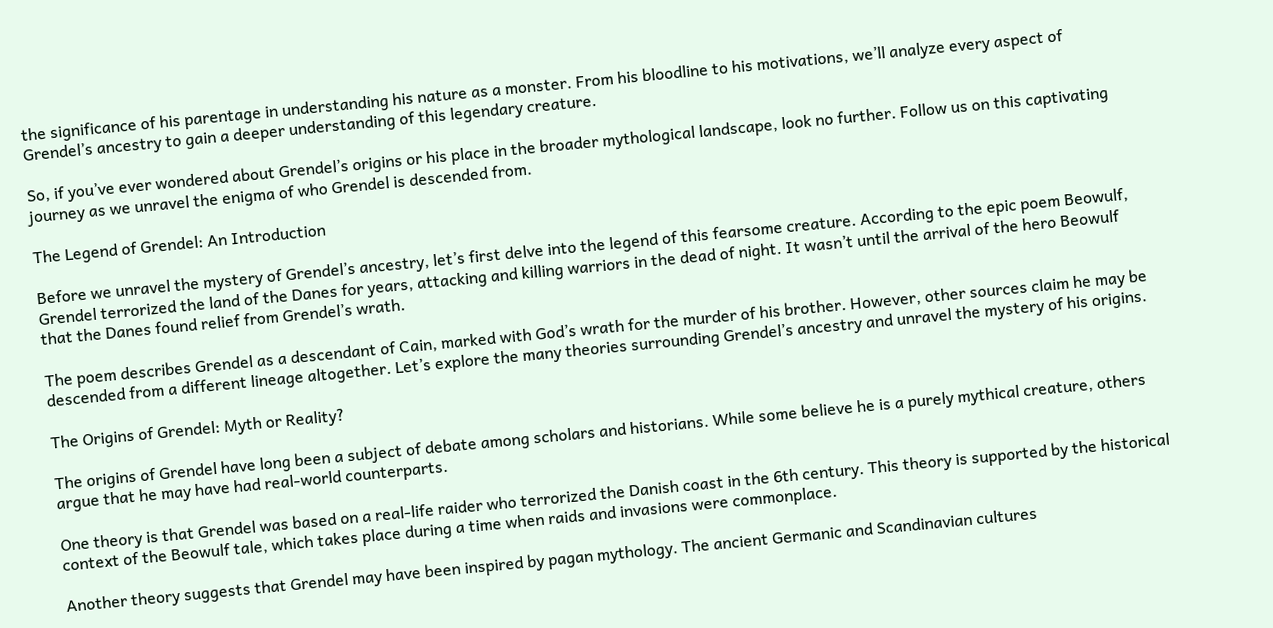the significance of his parentage in understanding his nature as a monster. From his bloodline to his motivations, we’ll analyze every aspect of Grendel’s ancestry to gain a deeper understanding of this legendary creature.

So, if you’ve ever wondered about Grendel’s origins or his place in the broader mythological landscape, look no further. Follow us on this captivating journey as we unravel the enigma of who Grendel is descended from.

The Legend of Grendel: An Introduction

Before we unravel the mystery of Grendel’s ancestry, let’s first delve into the legend of this fearsome creature. According to the epic poem Beowulf, Grendel terrorized the land of the Danes for years, attacking and killing warriors in the dead of night. It wasn’t until the arrival of the hero Beowulf that the Danes found relief from Grendel’s wrath.

The poem describes Grendel as a descendant of Cain, marked with God’s wrath for the murder of his brother. However, other sources claim he may be descended from a different lineage altogether. Let’s explore the many theories surrounding Grendel’s ancestry and unravel the mystery of his origins.

The Origins of Grendel: Myth or Reality?

The origins of Grendel have long been a subject of debate among scholars and historians. While some believe he is a purely mythical creature, others argue that he may have had real-world counterparts.

One theory is that Grendel was based on a real-life raider who terrorized the Danish coast in the 6th century. This theory is supported by the historical context of the Beowulf tale, which takes place during a time when raids and invasions were commonplace.

Another theory suggests that Grendel may have been inspired by pagan mythology. The ancient Germanic and Scandinavian cultures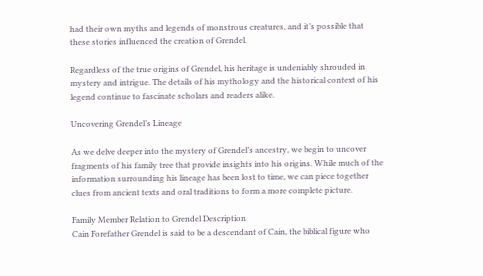had their own myths and legends of monstrous creatures, and it’s possible that these stories influenced the creation of Grendel.

Regardless of the true origins of Grendel, his heritage is undeniably shrouded in mystery and intrigue. The details of his mythology and the historical context of his legend continue to fascinate scholars and readers alike.

Uncovering Grendel’s Lineage

As we delve deeper into the mystery of Grendel’s ancestry, we begin to uncover fragments of his family tree that provide insights into his origins. While much of the information surrounding his lineage has been lost to time, we can piece together clues from ancient texts and oral traditions to form a more complete picture.

Family Member Relation to Grendel Description
Cain Forefather Grendel is said to be a descendant of Cain, the biblical figure who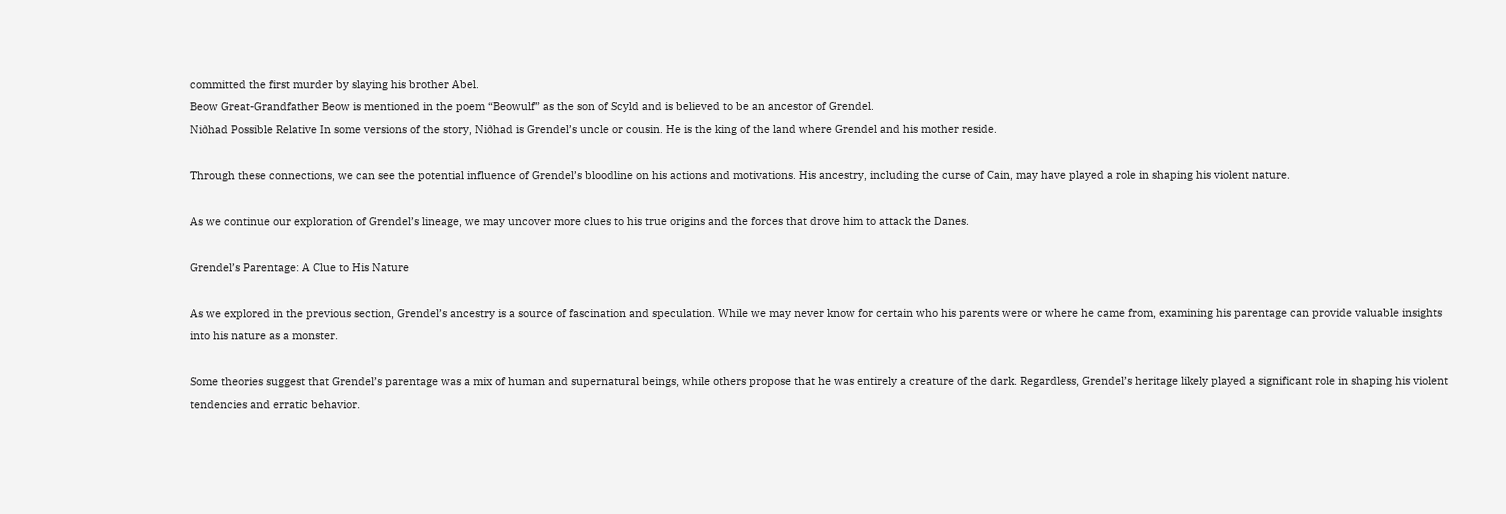committed the first murder by slaying his brother Abel.
Beow Great-Grandfather Beow is mentioned in the poem “Beowulf” as the son of Scyld and is believed to be an ancestor of Grendel.
Niðhad Possible Relative In some versions of the story, Niðhad is Grendel’s uncle or cousin. He is the king of the land where Grendel and his mother reside.

Through these connections, we can see the potential influence of Grendel’s bloodline on his actions and motivations. His ancestry, including the curse of Cain, may have played a role in shaping his violent nature.

As we continue our exploration of Grendel’s lineage, we may uncover more clues to his true origins and the forces that drove him to attack the Danes.

Grendel’s Parentage: A Clue to His Nature

As we explored in the previous section, Grendel’s ancestry is a source of fascination and speculation. While we may never know for certain who his parents were or where he came from, examining his parentage can provide valuable insights into his nature as a monster.

Some theories suggest that Grendel’s parentage was a mix of human and supernatural beings, while others propose that he was entirely a creature of the dark. Regardless, Grendel’s heritage likely played a significant role in shaping his violent tendencies and erratic behavior.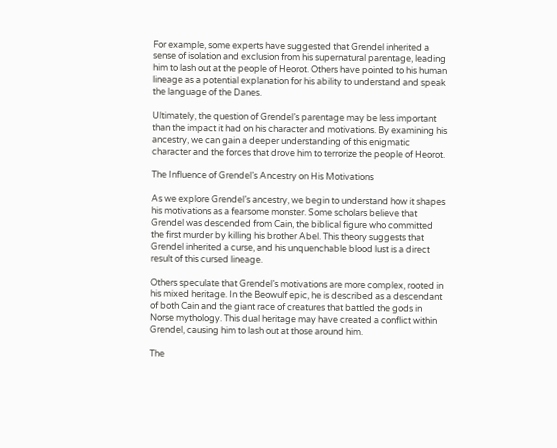For example, some experts have suggested that Grendel inherited a sense of isolation and exclusion from his supernatural parentage, leading him to lash out at the people of Heorot. Others have pointed to his human lineage as a potential explanation for his ability to understand and speak the language of the Danes.

Ultimately, the question of Grendel’s parentage may be less important than the impact it had on his character and motivations. By examining his ancestry, we can gain a deeper understanding of this enigmatic character and the forces that drove him to terrorize the people of Heorot.

The Influence of Grendel’s Ancestry on His Motivations

As we explore Grendel’s ancestry, we begin to understand how it shapes his motivations as a fearsome monster. Some scholars believe that Grendel was descended from Cain, the biblical figure who committed the first murder by killing his brother Abel. This theory suggests that Grendel inherited a curse, and his unquenchable blood lust is a direct result of this cursed lineage.

Others speculate that Grendel’s motivations are more complex, rooted in his mixed heritage. In the Beowulf epic, he is described as a descendant of both Cain and the giant race of creatures that battled the gods in Norse mythology. This dual heritage may have created a conflict within Grendel, causing him to lash out at those around him.

The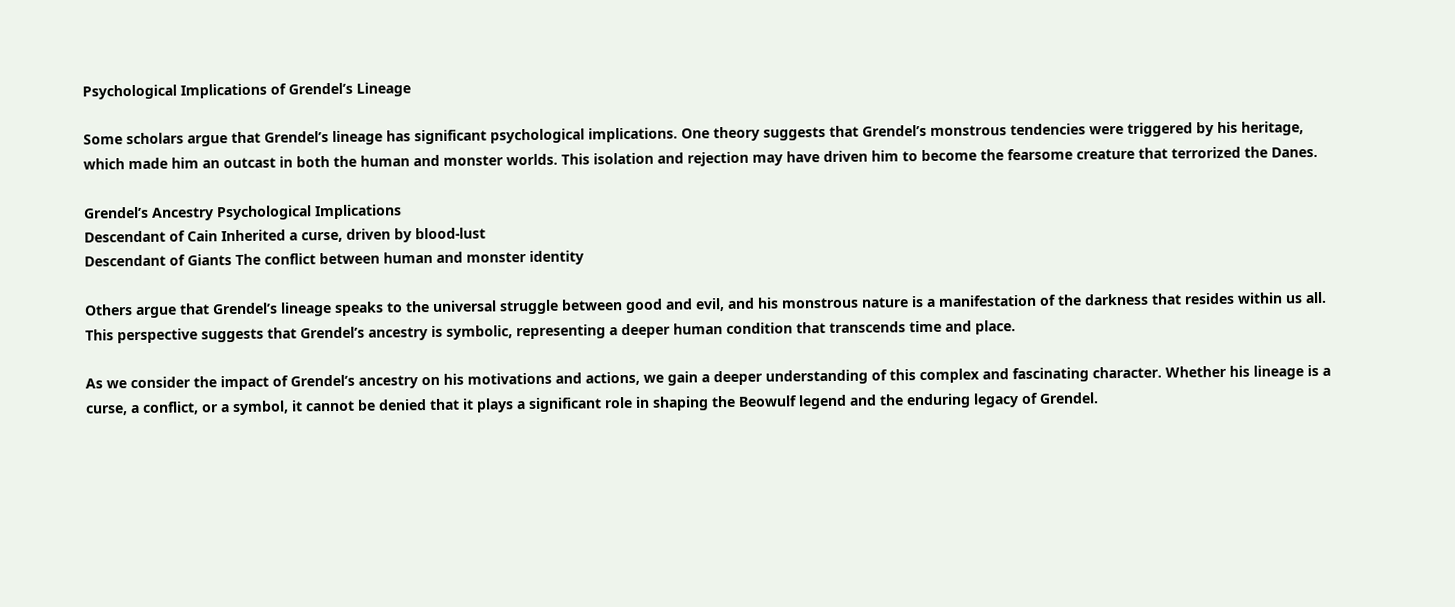Psychological Implications of Grendel’s Lineage

Some scholars argue that Grendel’s lineage has significant psychological implications. One theory suggests that Grendel’s monstrous tendencies were triggered by his heritage, which made him an outcast in both the human and monster worlds. This isolation and rejection may have driven him to become the fearsome creature that terrorized the Danes.

Grendel’s Ancestry Psychological Implications
Descendant of Cain Inherited a curse, driven by blood-lust
Descendant of Giants The conflict between human and monster identity

Others argue that Grendel’s lineage speaks to the universal struggle between good and evil, and his monstrous nature is a manifestation of the darkness that resides within us all. This perspective suggests that Grendel’s ancestry is symbolic, representing a deeper human condition that transcends time and place.

As we consider the impact of Grendel’s ancestry on his motivations and actions, we gain a deeper understanding of this complex and fascinating character. Whether his lineage is a curse, a conflict, or a symbol, it cannot be denied that it plays a significant role in shaping the Beowulf legend and the enduring legacy of Grendel.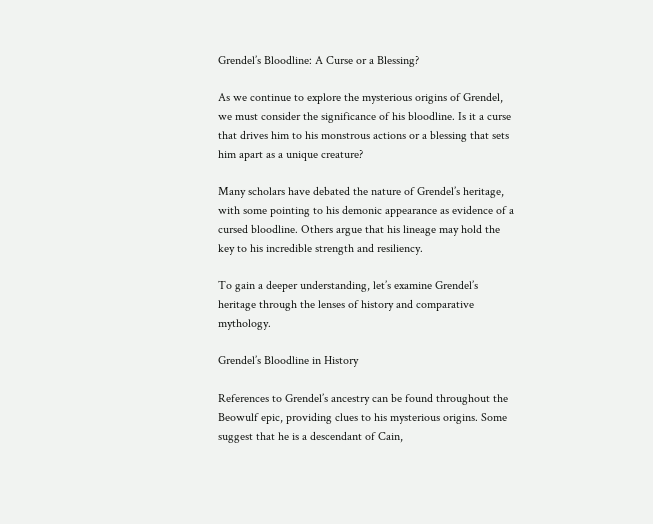Grendel’s Bloodline: A Curse or a Blessing?

As we continue to explore the mysterious origins of Grendel, we must consider the significance of his bloodline. Is it a curse that drives him to his monstrous actions or a blessing that sets him apart as a unique creature?

Many scholars have debated the nature of Grendel’s heritage, with some pointing to his demonic appearance as evidence of a cursed bloodline. Others argue that his lineage may hold the key to his incredible strength and resiliency.

To gain a deeper understanding, let’s examine Grendel’s heritage through the lenses of history and comparative mythology.

Grendel’s Bloodline in History

References to Grendel’s ancestry can be found throughout the Beowulf epic, providing clues to his mysterious origins. Some suggest that he is a descendant of Cain,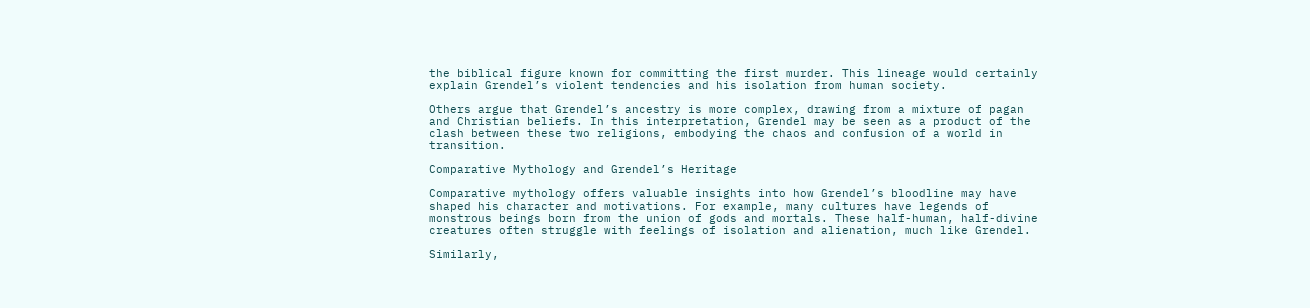the biblical figure known for committing the first murder. This lineage would certainly explain Grendel’s violent tendencies and his isolation from human society.

Others argue that Grendel’s ancestry is more complex, drawing from a mixture of pagan and Christian beliefs. In this interpretation, Grendel may be seen as a product of the clash between these two religions, embodying the chaos and confusion of a world in transition.

Comparative Mythology and Grendel’s Heritage

Comparative mythology offers valuable insights into how Grendel’s bloodline may have shaped his character and motivations. For example, many cultures have legends of monstrous beings born from the union of gods and mortals. These half-human, half-divine creatures often struggle with feelings of isolation and alienation, much like Grendel.

Similarly,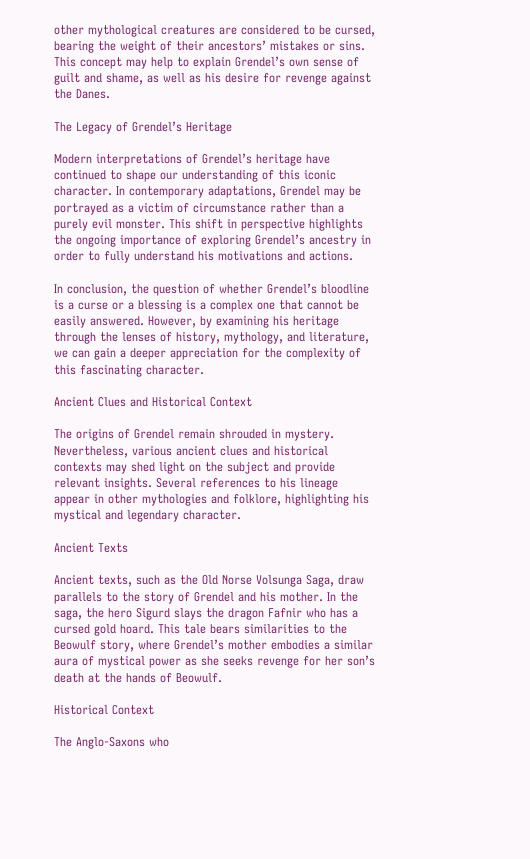other mythological creatures are considered to be cursed, bearing the weight of their ancestors’ mistakes or sins. This concept may help to explain Grendel’s own sense of guilt and shame, as well as his desire for revenge against the Danes.

The Legacy of Grendel’s Heritage

Modern interpretations of Grendel’s heritage have continued to shape our understanding of this iconic character. In contemporary adaptations, Grendel may be portrayed as a victim of circumstance rather than a purely evil monster. This shift in perspective highlights the ongoing importance of exploring Grendel’s ancestry in order to fully understand his motivations and actions.

In conclusion, the question of whether Grendel’s bloodline is a curse or a blessing is a complex one that cannot be easily answered. However, by examining his heritage through the lenses of history, mythology, and literature, we can gain a deeper appreciation for the complexity of this fascinating character.

Ancient Clues and Historical Context

The origins of Grendel remain shrouded in mystery. Nevertheless, various ancient clues and historical contexts may shed light on the subject and provide relevant insights. Several references to his lineage appear in other mythologies and folklore, highlighting his mystical and legendary character.

Ancient Texts

Ancient texts, such as the Old Norse Volsunga Saga, draw parallels to the story of Grendel and his mother. In the saga, the hero Sigurd slays the dragon Fafnir who has a cursed gold hoard. This tale bears similarities to the Beowulf story, where Grendel’s mother embodies a similar aura of mystical power as she seeks revenge for her son’s death at the hands of Beowulf.

Historical Context

The Anglo-Saxons who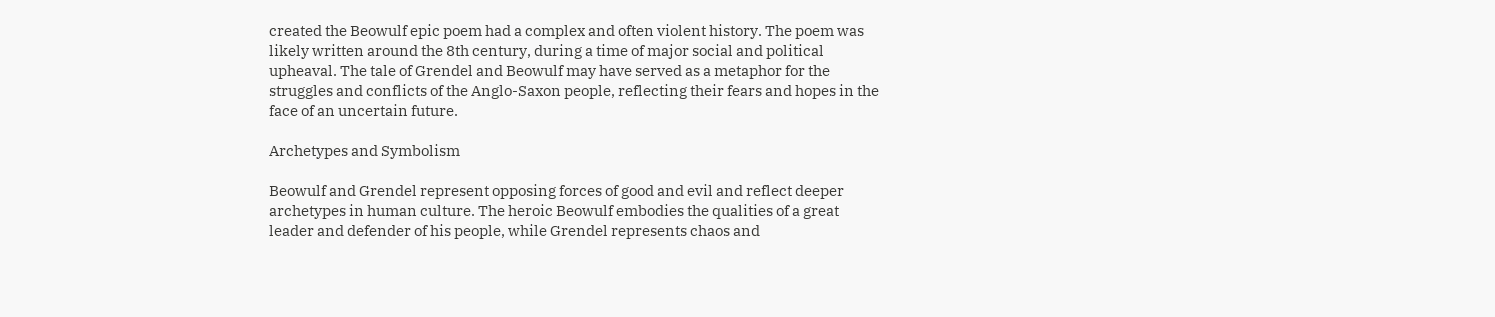created the Beowulf epic poem had a complex and often violent history. The poem was likely written around the 8th century, during a time of major social and political upheaval. The tale of Grendel and Beowulf may have served as a metaphor for the struggles and conflicts of the Anglo-Saxon people, reflecting their fears and hopes in the face of an uncertain future.

Archetypes and Symbolism

Beowulf and Grendel represent opposing forces of good and evil and reflect deeper archetypes in human culture. The heroic Beowulf embodies the qualities of a great leader and defender of his people, while Grendel represents chaos and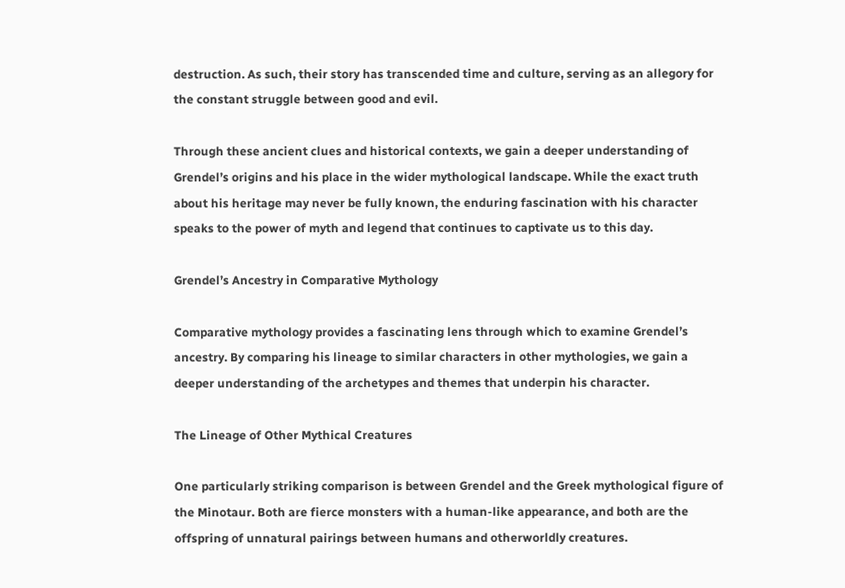destruction. As such, their story has transcended time and culture, serving as an allegory for the constant struggle between good and evil.

Through these ancient clues and historical contexts, we gain a deeper understanding of Grendel’s origins and his place in the wider mythological landscape. While the exact truth about his heritage may never be fully known, the enduring fascination with his character speaks to the power of myth and legend that continues to captivate us to this day.

Grendel’s Ancestry in Comparative Mythology

Comparative mythology provides a fascinating lens through which to examine Grendel’s ancestry. By comparing his lineage to similar characters in other mythologies, we gain a deeper understanding of the archetypes and themes that underpin his character.

The Lineage of Other Mythical Creatures

One particularly striking comparison is between Grendel and the Greek mythological figure of the Minotaur. Both are fierce monsters with a human-like appearance, and both are the offspring of unnatural pairings between humans and otherworldly creatures.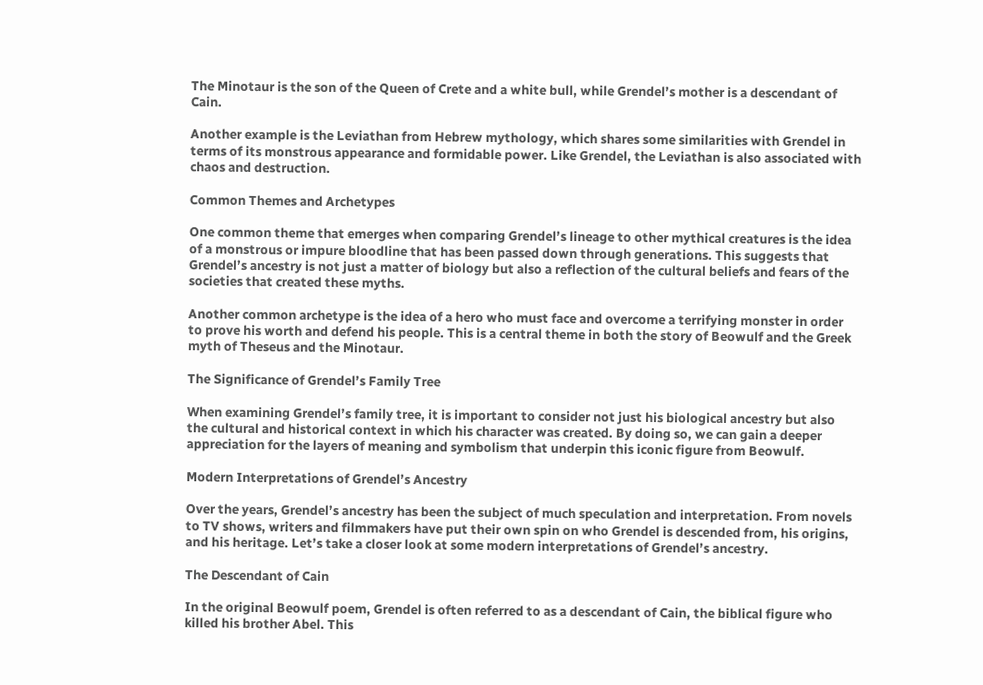The Minotaur is the son of the Queen of Crete and a white bull, while Grendel’s mother is a descendant of Cain.

Another example is the Leviathan from Hebrew mythology, which shares some similarities with Grendel in terms of its monstrous appearance and formidable power. Like Grendel, the Leviathan is also associated with chaos and destruction.

Common Themes and Archetypes

One common theme that emerges when comparing Grendel’s lineage to other mythical creatures is the idea of a monstrous or impure bloodline that has been passed down through generations. This suggests that Grendel’s ancestry is not just a matter of biology but also a reflection of the cultural beliefs and fears of the societies that created these myths.

Another common archetype is the idea of a hero who must face and overcome a terrifying monster in order to prove his worth and defend his people. This is a central theme in both the story of Beowulf and the Greek myth of Theseus and the Minotaur.

The Significance of Grendel’s Family Tree

When examining Grendel’s family tree, it is important to consider not just his biological ancestry but also the cultural and historical context in which his character was created. By doing so, we can gain a deeper appreciation for the layers of meaning and symbolism that underpin this iconic figure from Beowulf.

Modern Interpretations of Grendel’s Ancestry

Over the years, Grendel’s ancestry has been the subject of much speculation and interpretation. From novels to TV shows, writers and filmmakers have put their own spin on who Grendel is descended from, his origins, and his heritage. Let’s take a closer look at some modern interpretations of Grendel’s ancestry.

The Descendant of Cain

In the original Beowulf poem, Grendel is often referred to as a descendant of Cain, the biblical figure who killed his brother Abel. This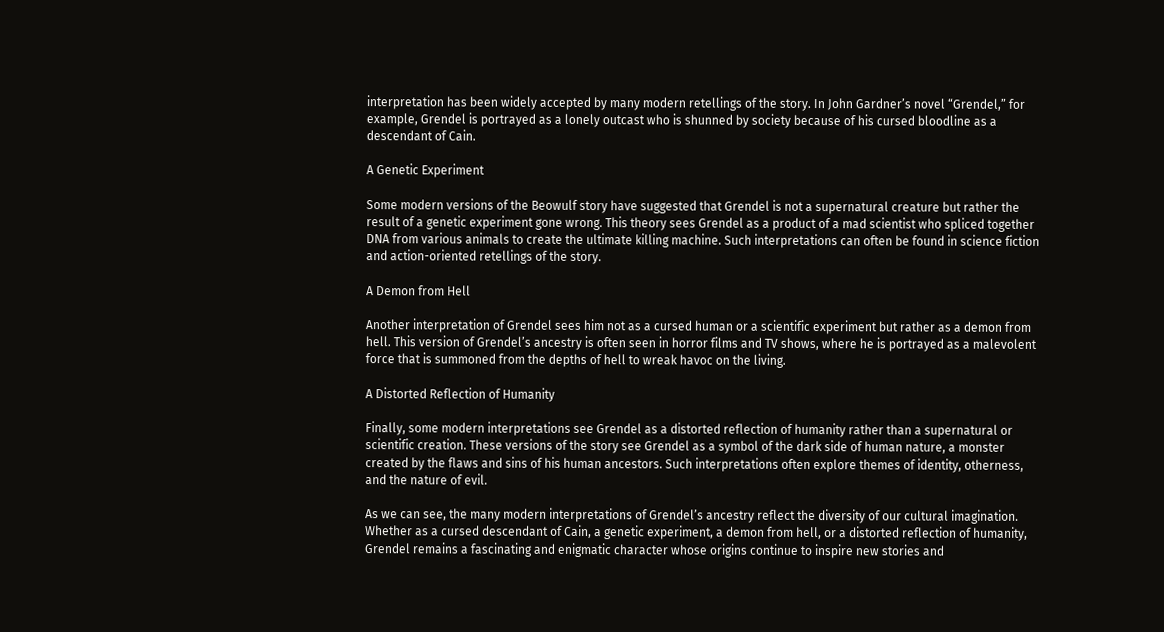interpretation has been widely accepted by many modern retellings of the story. In John Gardner’s novel “Grendel,” for example, Grendel is portrayed as a lonely outcast who is shunned by society because of his cursed bloodline as a descendant of Cain.

A Genetic Experiment

Some modern versions of the Beowulf story have suggested that Grendel is not a supernatural creature but rather the result of a genetic experiment gone wrong. This theory sees Grendel as a product of a mad scientist who spliced together DNA from various animals to create the ultimate killing machine. Such interpretations can often be found in science fiction and action-oriented retellings of the story.

A Demon from Hell

Another interpretation of Grendel sees him not as a cursed human or a scientific experiment but rather as a demon from hell. This version of Grendel’s ancestry is often seen in horror films and TV shows, where he is portrayed as a malevolent force that is summoned from the depths of hell to wreak havoc on the living.

A Distorted Reflection of Humanity

Finally, some modern interpretations see Grendel as a distorted reflection of humanity rather than a supernatural or scientific creation. These versions of the story see Grendel as a symbol of the dark side of human nature, a monster created by the flaws and sins of his human ancestors. Such interpretations often explore themes of identity, otherness, and the nature of evil.

As we can see, the many modern interpretations of Grendel’s ancestry reflect the diversity of our cultural imagination. Whether as a cursed descendant of Cain, a genetic experiment, a demon from hell, or a distorted reflection of humanity, Grendel remains a fascinating and enigmatic character whose origins continue to inspire new stories and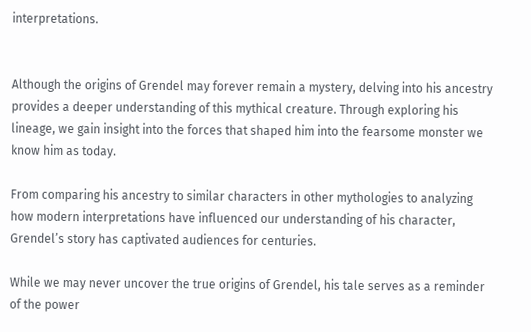interpretations.


Although the origins of Grendel may forever remain a mystery, delving into his ancestry provides a deeper understanding of this mythical creature. Through exploring his lineage, we gain insight into the forces that shaped him into the fearsome monster we know him as today.

From comparing his ancestry to similar characters in other mythologies to analyzing how modern interpretations have influenced our understanding of his character, Grendel’s story has captivated audiences for centuries.

While we may never uncover the true origins of Grendel, his tale serves as a reminder of the power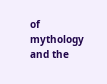of mythology and the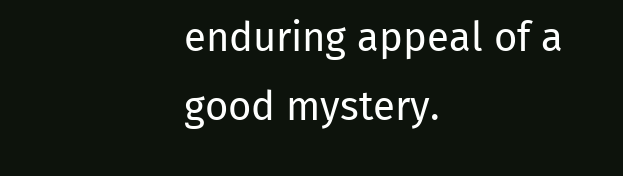enduring appeal of a good mystery.